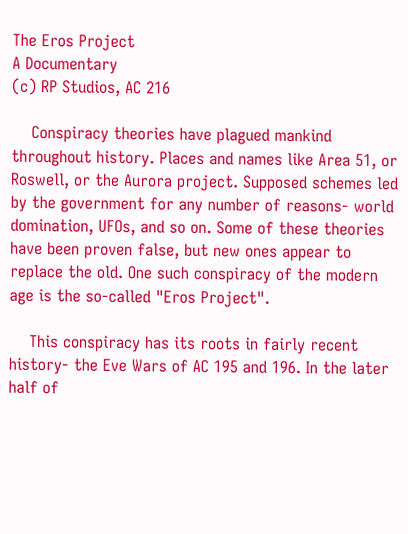The Eros Project
A Documentary
(c) RP Studios, AC 216

    Conspiracy theories have plagued mankind throughout history. Places and names like Area 51, or Roswell, or the Aurora project. Supposed schemes led by the government for any number of reasons- world domination, UFOs, and so on. Some of these theories have been proven false, but new ones appear to replace the old. One such conspiracy of the modern age is the so-called "Eros Project".

    This conspiracy has its roots in fairly recent history- the Eve Wars of AC 195 and 196. In the later half of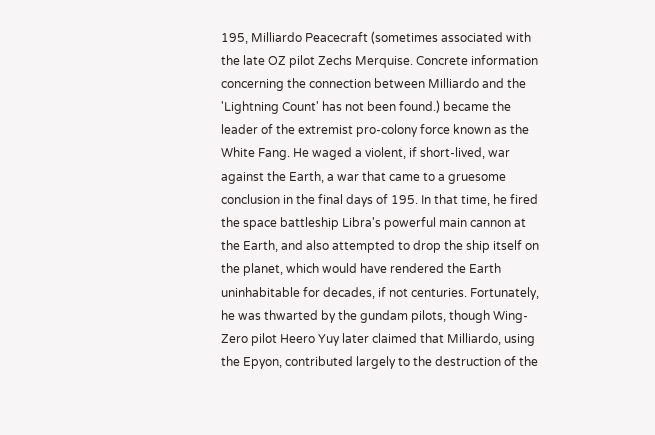195, Milliardo Peacecraft (sometimes associated with the late OZ pilot Zechs Merquise. Concrete information concerning the connection between Milliardo and the 'Lightning Count' has not been found.) became the leader of the extremist pro-colony force known as the White Fang. He waged a violent, if short-lived, war against the Earth, a war that came to a gruesome conclusion in the final days of 195. In that time, he fired the space battleship Libra's powerful main cannon at the Earth, and also attempted to drop the ship itself on the planet, which would have rendered the Earth uninhabitable for decades, if not centuries. Fortunately, he was thwarted by the gundam pilots, though Wing-Zero pilot Heero Yuy later claimed that Milliardo, using the Epyon, contributed largely to the destruction of the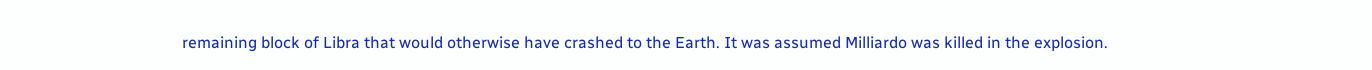remaining block of Libra that would otherwise have crashed to the Earth. It was assumed Milliardo was killed in the explosion.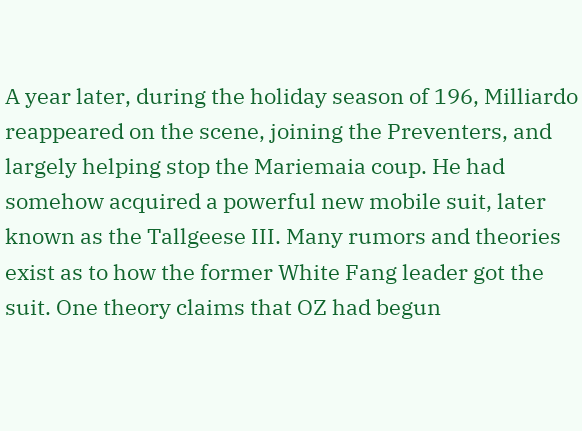A year later, during the holiday season of 196, Milliardo reappeared on the scene, joining the Preventers, and largely helping stop the Mariemaia coup. He had somehow acquired a powerful new mobile suit, later known as the Tallgeese III. Many rumors and theories exist as to how the former White Fang leader got the suit. One theory claims that OZ had begun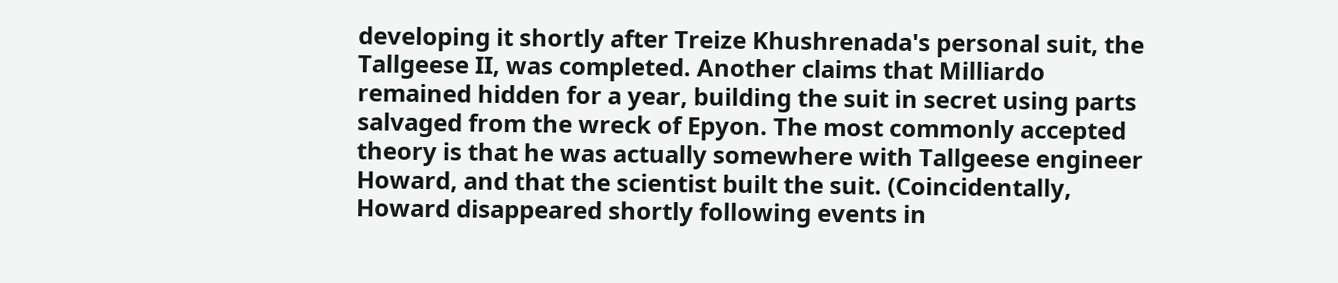developing it shortly after Treize Khushrenada's personal suit, the Tallgeese II, was completed. Another claims that Milliardo remained hidden for a year, building the suit in secret using parts salvaged from the wreck of Epyon. The most commonly accepted theory is that he was actually somewhere with Tallgeese engineer Howard, and that the scientist built the suit. (Coincidentally, Howard disappeared shortly following events in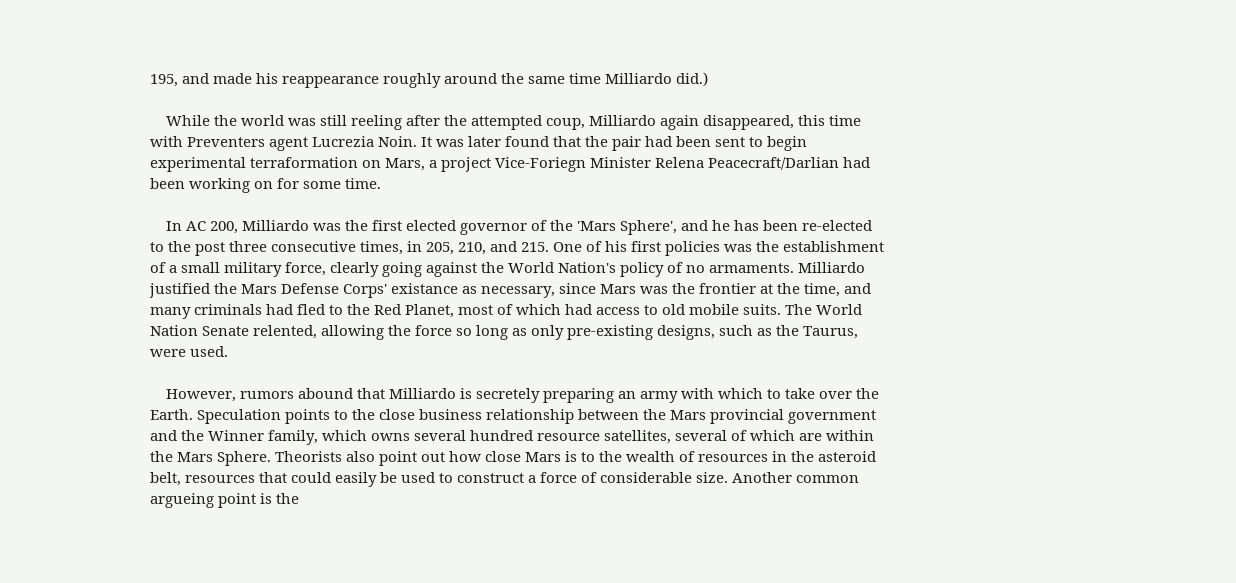195, and made his reappearance roughly around the same time Milliardo did.)

    While the world was still reeling after the attempted coup, Milliardo again disappeared, this time with Preventers agent Lucrezia Noin. It was later found that the pair had been sent to begin experimental terraformation on Mars, a project Vice-Foriegn Minister Relena Peacecraft/Darlian had been working on for some time.

    In AC 200, Milliardo was the first elected governor of the 'Mars Sphere', and he has been re-elected to the post three consecutive times, in 205, 210, and 215. One of his first policies was the establishment of a small military force, clearly going against the World Nation's policy of no armaments. Milliardo justified the Mars Defense Corps' existance as necessary, since Mars was the frontier at the time, and many criminals had fled to the Red Planet, most of which had access to old mobile suits. The World Nation Senate relented, allowing the force so long as only pre-existing designs, such as the Taurus, were used.

    However, rumors abound that Milliardo is secretely preparing an army with which to take over the Earth. Speculation points to the close business relationship between the Mars provincial government and the Winner family, which owns several hundred resource satellites, several of which are within the Mars Sphere. Theorists also point out how close Mars is to the wealth of resources in the asteroid belt, resources that could easily be used to construct a force of considerable size. Another common argueing point is the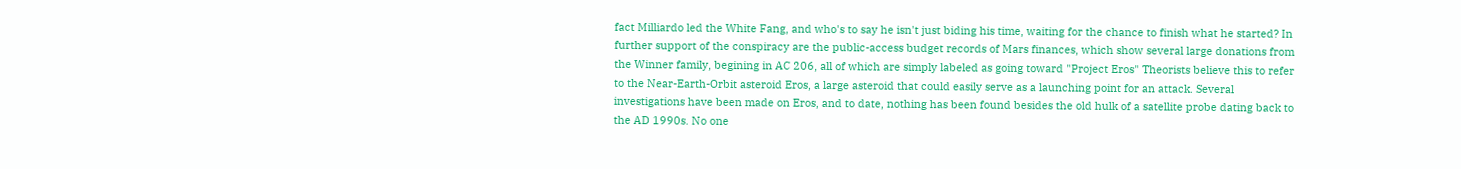fact Milliardo led the White Fang, and who's to say he isn't just biding his time, waiting for the chance to finish what he started? In further support of the conspiracy are the public-access budget records of Mars finances, which show several large donations from the Winner family, begining in AC 206, all of which are simply labeled as going toward "Project Eros" Theorists believe this to refer to the Near-Earth-Orbit asteroid Eros, a large asteroid that could easily serve as a launching point for an attack. Several investigations have been made on Eros, and to date, nothing has been found besides the old hulk of a satellite probe dating back to the AD 1990s. No one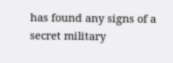has found any signs of a secret military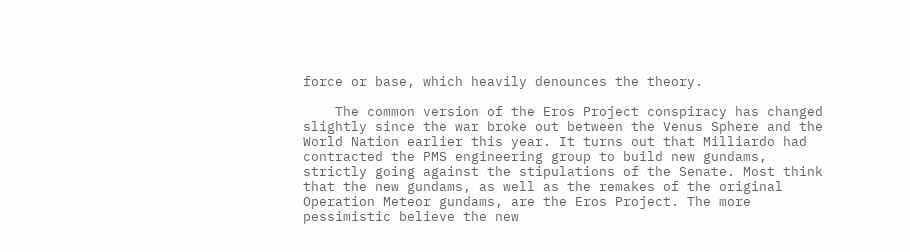force or base, which heavily denounces the theory.

    The common version of the Eros Project conspiracy has changed slightly since the war broke out between the Venus Sphere and the World Nation earlier this year. It turns out that Milliardo had contracted the PMS engineering group to build new gundams, strictly going against the stipulations of the Senate. Most think that the new gundams, as well as the remakes of the original Operation Meteor gundams, are the Eros Project. The more pessimistic believe the new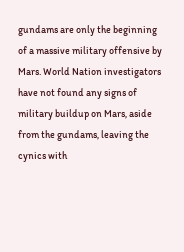gundams are only the beginning of a massive military offensive by Mars. World Nation investigators have not found any signs of military buildup on Mars, aside from the gundams, leaving the cynics with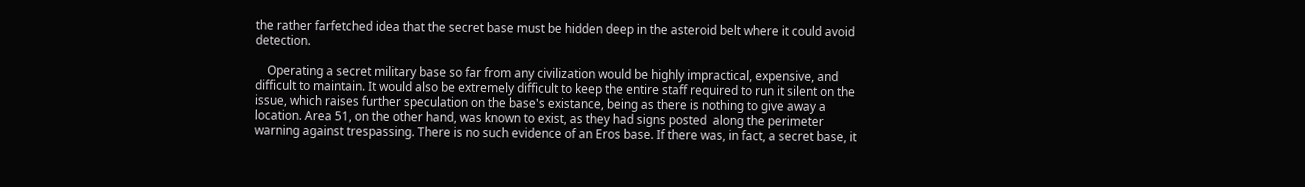the rather farfetched idea that the secret base must be hidden deep in the asteroid belt where it could avoid detection.

    Operating a secret military base so far from any civilization would be highly impractical, expensive, and difficult to maintain. It would also be extremely difficult to keep the entire staff required to run it silent on the issue, which raises further speculation on the base's existance, being as there is nothing to give away a location. Area 51, on the other hand, was known to exist, as they had signs posted  along the perimeter warning against trespassing. There is no such evidence of an Eros base. If there was, in fact, a secret base, it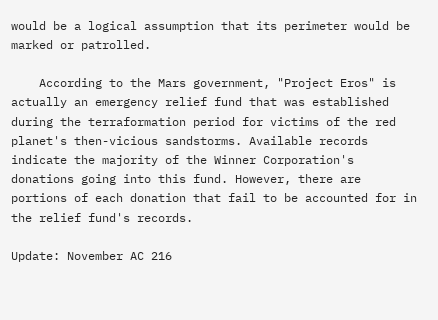would be a logical assumption that its perimeter would be marked or patrolled.

    According to the Mars government, "Project Eros" is actually an emergency relief fund that was established during the terraformation period for victims of the red planet's then-vicious sandstorms. Available records indicate the majority of the Winner Corporation's donations going into this fund. However, there are portions of each donation that fail to be accounted for in the relief fund's records.

Update: November AC 216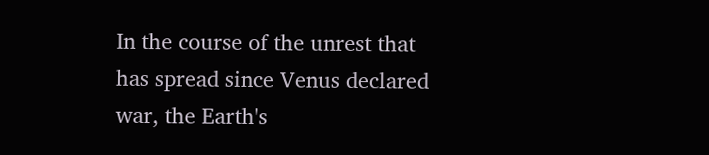In the course of the unrest that has spread since Venus declared war, the Earth's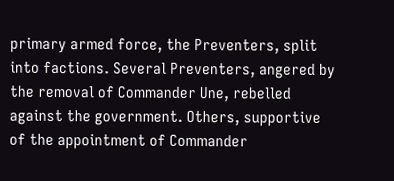primary armed force, the Preventers, split into factions. Several Preventers, angered by the removal of Commander Une, rebelled against the government. Others, supportive of the appointment of Commander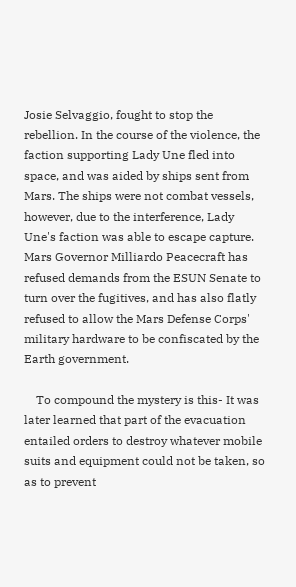Josie Selvaggio, fought to stop the rebellion. In the course of the violence, the faction supporting Lady Une fled into space, and was aided by ships sent from Mars. The ships were not combat vessels, however, due to the interference, Lady Une's faction was able to escape capture. Mars Governor Milliardo Peacecraft has refused demands from the ESUN Senate to turn over the fugitives, and has also flatly refused to allow the Mars Defense Corps' military hardware to be confiscated by the Earth government.

    To compound the mystery is this- It was later learned that part of the evacuation entailed orders to destroy whatever mobile suits and equipment could not be taken, so as to prevent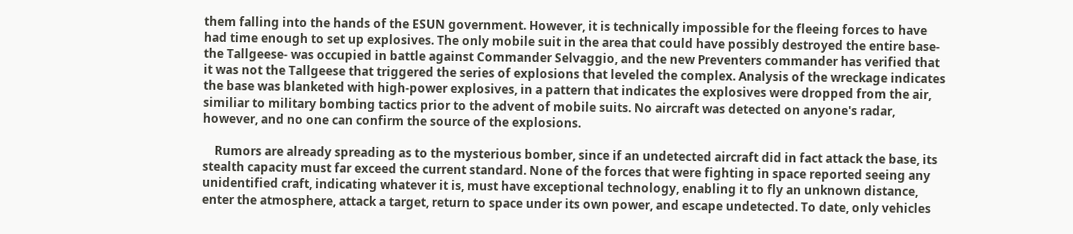them falling into the hands of the ESUN government. However, it is technically impossible for the fleeing forces to have had time enough to set up explosives. The only mobile suit in the area that could have possibly destroyed the entire base- the Tallgeese- was occupied in battle against Commander Selvaggio, and the new Preventers commander has verified that it was not the Tallgeese that triggered the series of explosions that leveled the complex. Analysis of the wreckage indicates the base was blanketed with high-power explosives, in a pattern that indicates the explosives were dropped from the air, similiar to military bombing tactics prior to the advent of mobile suits. No aircraft was detected on anyone's radar, however, and no one can confirm the source of the explosions.

    Rumors are already spreading as to the mysterious bomber, since if an undetected aircraft did in fact attack the base, its stealth capacity must far exceed the current standard. None of the forces that were fighting in space reported seeing any unidentified craft, indicating whatever it is, must have exceptional technology, enabling it to fly an unknown distance, enter the atmosphere, attack a target, return to space under its own power, and escape undetected. To date, only vehicles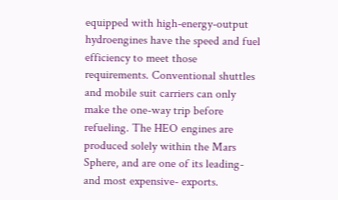equipped with high-energy-output hydroengines have the speed and fuel efficiency to meet those requirements. Conventional shuttles and mobile suit carriers can only make the one-way trip before refueling. The HEO engines are produced solely within the Mars Sphere, and are one of its leading- and most expensive- exports.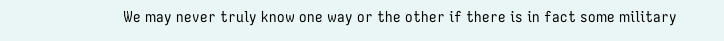We may never truly know one way or the other if there is in fact some military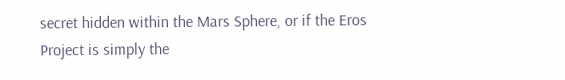secret hidden within the Mars Sphere, or if the Eros Project is simply the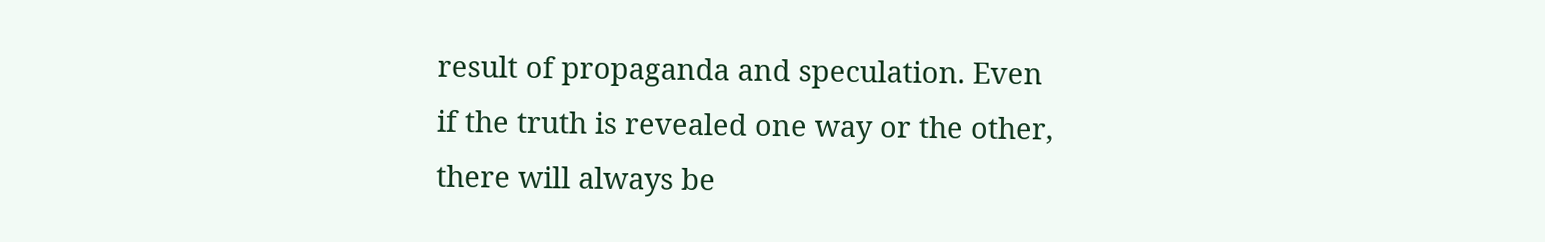result of propaganda and speculation. Even if the truth is revealed one way or the other, there will always be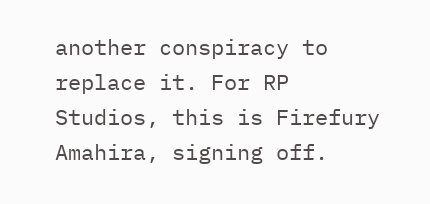another conspiracy to replace it. For RP Studios, this is Firefury Amahira, signing off.